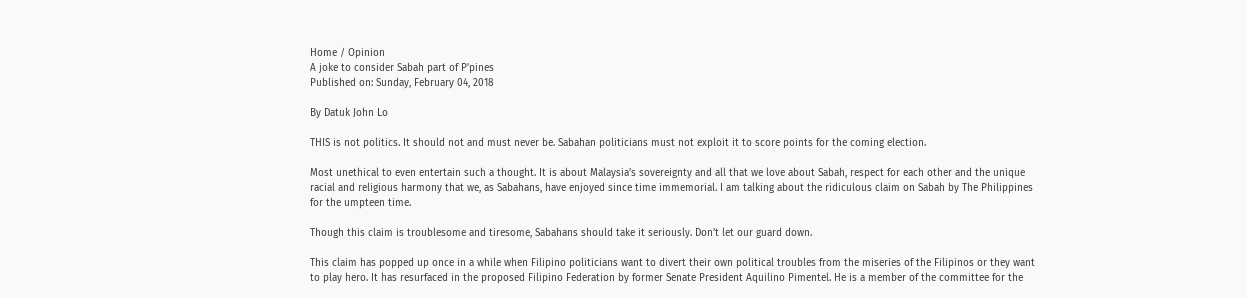Home / Opinion
A joke to consider Sabah part of P’pines
Published on: Sunday, February 04, 2018

By Datuk John Lo

THIS is not politics. It should not and must never be. Sabahan politicians must not exploit it to score points for the coming election.

Most unethical to even entertain such a thought. It is about Malaysia’s sovereignty and all that we love about Sabah, respect for each other and the unique racial and religious harmony that we, as Sabahans, have enjoyed since time immemorial. I am talking about the ridiculous claim on Sabah by The Philippines for the umpteen time.

Though this claim is troublesome and tiresome, Sabahans should take it seriously. Don’t let our guard down.

This claim has popped up once in a while when Filipino politicians want to divert their own political troubles from the miseries of the Filipinos or they want to play hero. It has resurfaced in the proposed Filipino Federation by former Senate President Aquilino Pimentel. He is a member of the committee for the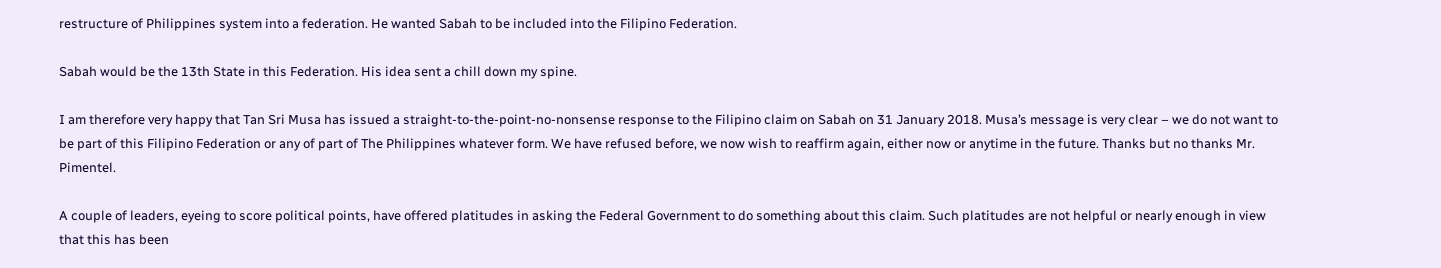restructure of Philippines system into a federation. He wanted Sabah to be included into the Filipino Federation.

Sabah would be the 13th State in this Federation. His idea sent a chill down my spine.

I am therefore very happy that Tan Sri Musa has issued a straight-to-the-point-no-nonsense response to the Filipino claim on Sabah on 31 January 2018. Musa’s message is very clear – we do not want to be part of this Filipino Federation or any of part of The Philippines whatever form. We have refused before, we now wish to reaffirm again, either now or anytime in the future. Thanks but no thanks Mr. Pimentel.

A couple of leaders, eyeing to score political points, have offered platitudes in asking the Federal Government to do something about this claim. Such platitudes are not helpful or nearly enough in view that this has been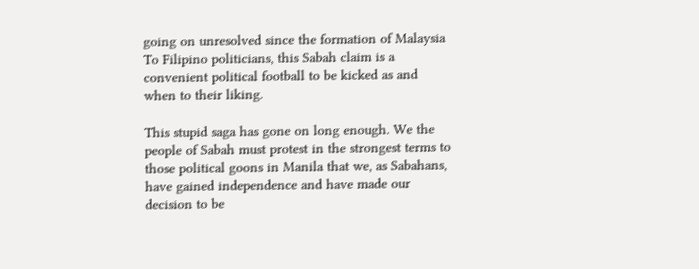going on unresolved since the formation of Malaysia To Filipino politicians, this Sabah claim is a convenient political football to be kicked as and when to their liking.

This stupid saga has gone on long enough. We the people of Sabah must protest in the strongest terms to those political goons in Manila that we, as Sabahans, have gained independence and have made our decision to be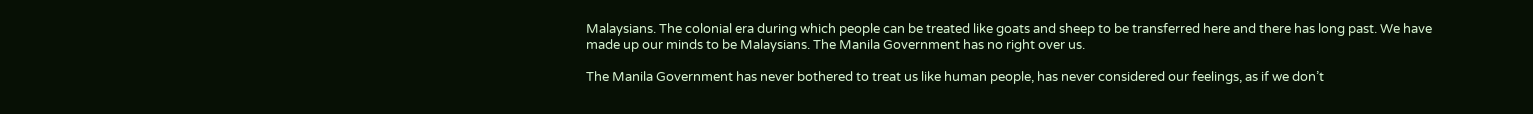Malaysians. The colonial era during which people can be treated like goats and sheep to be transferred here and there has long past. We have made up our minds to be Malaysians. The Manila Government has no right over us.

The Manila Government has never bothered to treat us like human people, has never considered our feelings, as if we don’t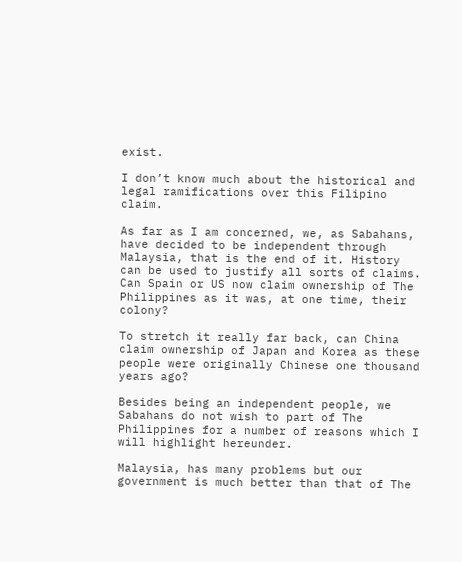exist.

I don’t know much about the historical and legal ramifications over this Filipino claim.

As far as I am concerned, we, as Sabahans, have decided to be independent through Malaysia, that is the end of it. History can be used to justify all sorts of claims. Can Spain or US now claim ownership of The Philippines as it was, at one time, their colony?

To stretch it really far back, can China claim ownership of Japan and Korea as these people were originally Chinese one thousand years ago?

Besides being an independent people, we Sabahans do not wish to part of The Philippines for a number of reasons which I will highlight hereunder.

Malaysia, has many problems but our government is much better than that of The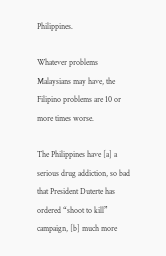Philippines.

Whatever problems Malaysians may have, the Filipino problems are 10 or more times worse.

The Philippines have [a] a serious drug addiction, so bad that President Duterte has ordered “shoot to kill” campaign, [b] much more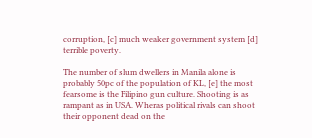corruption, [c] much weaker government system [d] terrible poverty.

The number of slum dwellers in Manila alone is probably 50pc of the population of KL, [e] the most fearsome is the Filipino gun culture. Shooting is as rampant as in USA. Wheras political rivals can shoot their opponent dead on the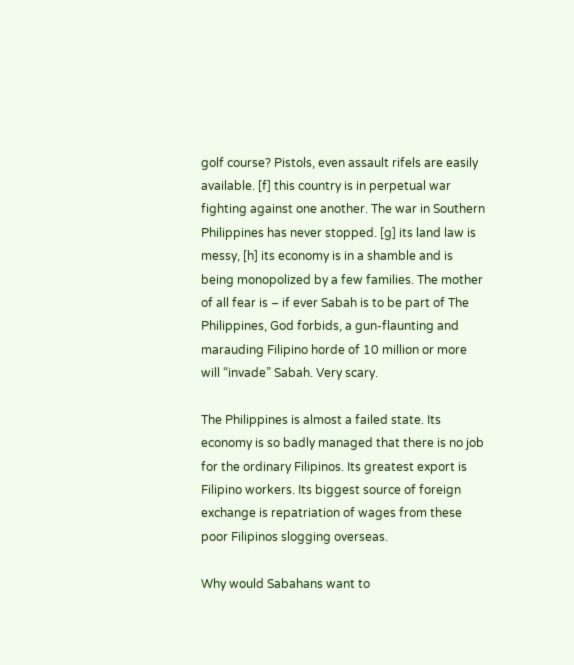golf course? Pistols, even assault rifels are easily available. [f] this country is in perpetual war fighting against one another. The war in Southern Philippines has never stopped. [g] its land law is messy, [h] its economy is in a shamble and is being monopolized by a few families. The mother of all fear is – if ever Sabah is to be part of The Philippines, God forbids, a gun-flaunting and marauding Filipino horde of 10 million or more will “invade” Sabah. Very scary.

The Philippines is almost a failed state. Its economy is so badly managed that there is no job for the ordinary Filipinos. Its greatest export is Filipino workers. Its biggest source of foreign exchange is repatriation of wages from these poor Filipinos slogging overseas.

Why would Sabahans want to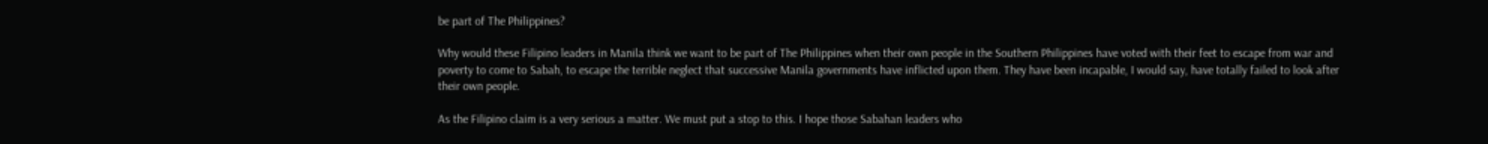be part of The Philippines?

Why would these Filipino leaders in Manila think we want to be part of The Philippines when their own people in the Southern Philippines have voted with their feet to escape from war and poverty to come to Sabah, to escape the terrible neglect that successive Manila governments have inflicted upon them. They have been incapable, I would say, have totally failed to look after their own people.

As the Filipino claim is a very serious a matter. We must put a stop to this. I hope those Sabahan leaders who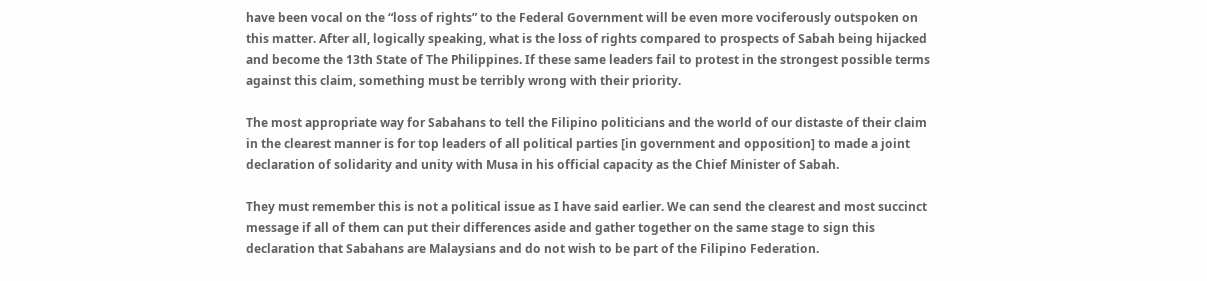have been vocal on the “loss of rights” to the Federal Government will be even more vociferously outspoken on this matter. After all, logically speaking, what is the loss of rights compared to prospects of Sabah being hijacked and become the 13th State of The Philippines. If these same leaders fail to protest in the strongest possible terms against this claim, something must be terribly wrong with their priority.

The most appropriate way for Sabahans to tell the Filipino politicians and the world of our distaste of their claim in the clearest manner is for top leaders of all political parties [in government and opposition] to made a joint declaration of solidarity and unity with Musa in his official capacity as the Chief Minister of Sabah.

They must remember this is not a political issue as I have said earlier. We can send the clearest and most succinct message if all of them can put their differences aside and gather together on the same stage to sign this declaration that Sabahans are Malaysians and do not wish to be part of the Filipino Federation.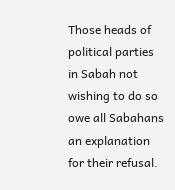Those heads of political parties in Sabah not wishing to do so owe all Sabahans an explanation for their refusal.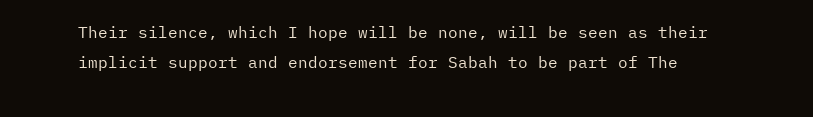Their silence, which I hope will be none, will be seen as their implicit support and endorsement for Sabah to be part of The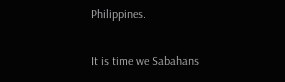Philippines.

It is time we Sabahans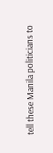tell these Manila politicians to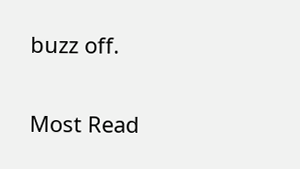buzz off.


Most Read